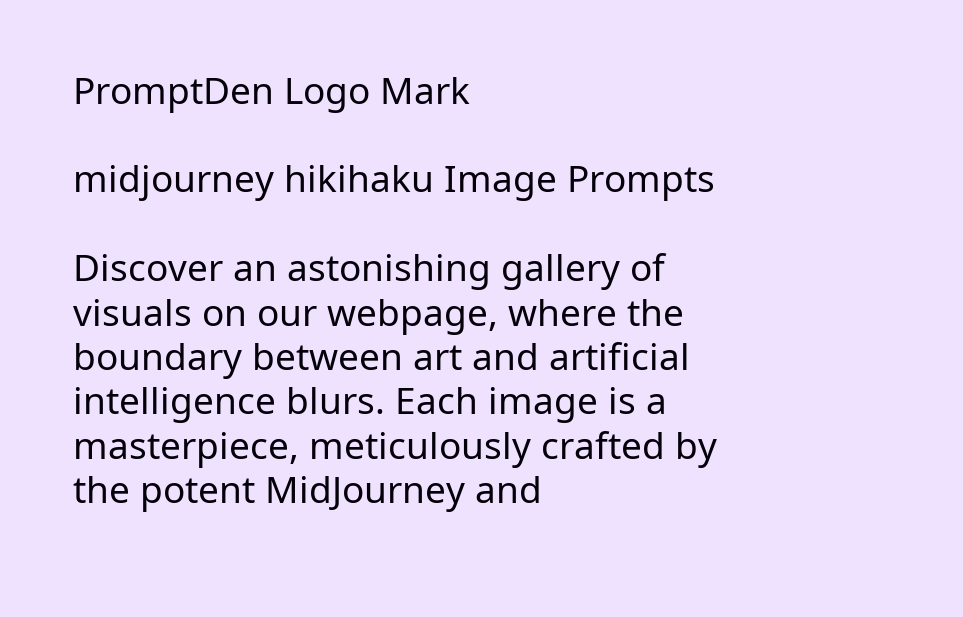PromptDen Logo Mark

midjourney hikihaku Image Prompts

Discover an astonishing gallery of visuals on our webpage, where the boundary between art and artificial intelligence blurs. Each image is a masterpiece, meticulously crafted by the potent MidJourney and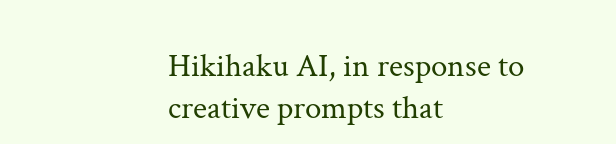Hikihaku AI, in response to creative prompts that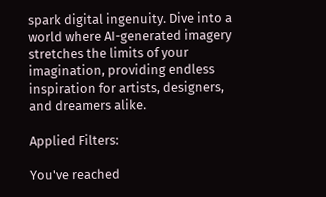spark digital ingenuity. Dive into a world where AI-generated imagery stretches the limits of your imagination, providing endless inspiration for artists, designers, and dreamers alike.

Applied Filters:

You've reached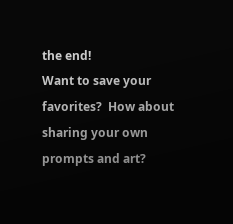the end!
Want to save your favorites?  How about sharing your own prompts and art?